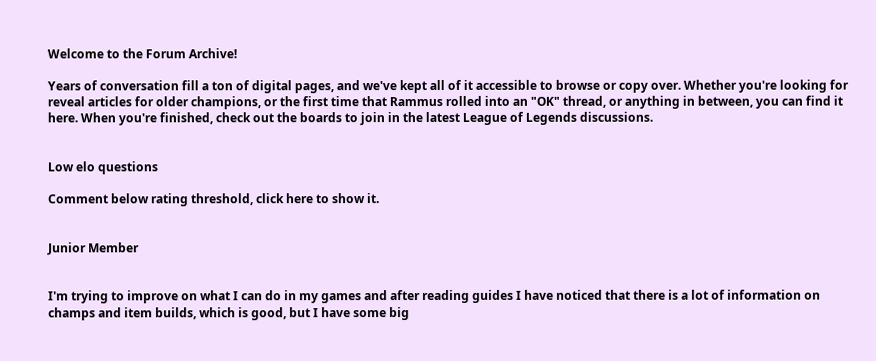Welcome to the Forum Archive!

Years of conversation fill a ton of digital pages, and we've kept all of it accessible to browse or copy over. Whether you're looking for reveal articles for older champions, or the first time that Rammus rolled into an "OK" thread, or anything in between, you can find it here. When you're finished, check out the boards to join in the latest League of Legends discussions.


Low elo questions

Comment below rating threshold, click here to show it.


Junior Member


I'm trying to improve on what I can do in my games and after reading guides I have noticed that there is a lot of information on champs and item builds, which is good, but I have some big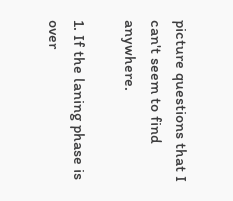picture questions that I can't seem to find anywhere.

1. If the laning phase is over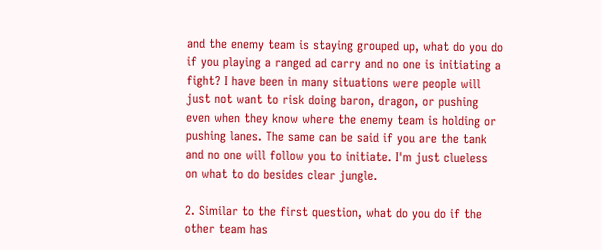and the enemy team is staying grouped up, what do you do if you playing a ranged ad carry and no one is initiating a fight? I have been in many situations were people will just not want to risk doing baron, dragon, or pushing even when they know where the enemy team is holding or pushing lanes. The same can be said if you are the tank and no one will follow you to initiate. I'm just clueless on what to do besides clear jungle.

2. Similar to the first question, what do you do if the other team has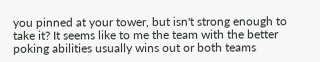you pinned at your tower, but isn't strong enough to take it? It seems like to me the team with the better poking abilities usually wins out or both teams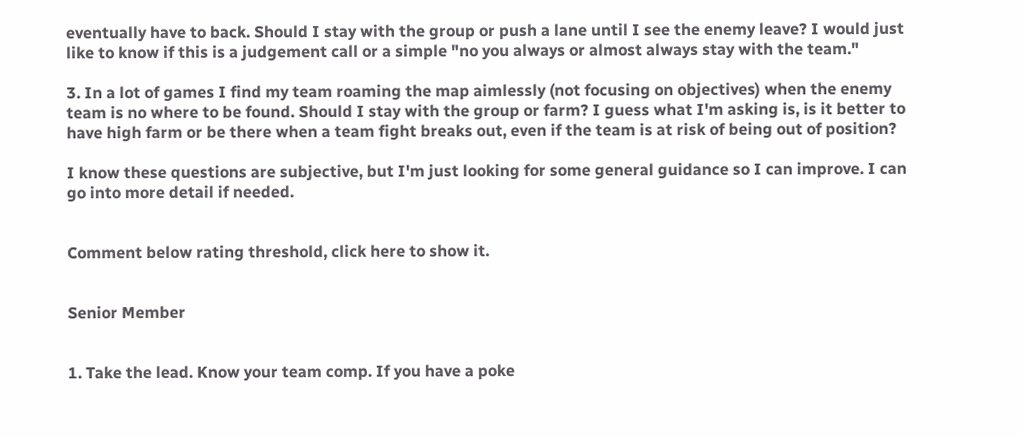eventually have to back. Should I stay with the group or push a lane until I see the enemy leave? I would just like to know if this is a judgement call or a simple "no you always or almost always stay with the team."

3. In a lot of games I find my team roaming the map aimlessly (not focusing on objectives) when the enemy team is no where to be found. Should I stay with the group or farm? I guess what I'm asking is, is it better to have high farm or be there when a team fight breaks out, even if the team is at risk of being out of position?

I know these questions are subjective, but I'm just looking for some general guidance so I can improve. I can go into more detail if needed.


Comment below rating threshold, click here to show it.


Senior Member


1. Take the lead. Know your team comp. If you have a poke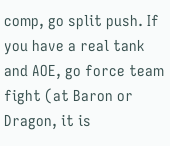comp, go split push. If you have a real tank and AOE, go force team fight (at Baron or Dragon, it is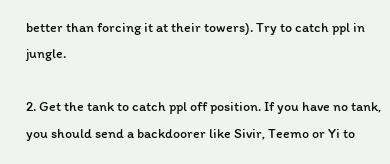better than forcing it at their towers). Try to catch ppl in jungle.

2. Get the tank to catch ppl off position. If you have no tank, you should send a backdoorer like Sivir, Teemo or Yi to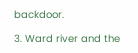backdoor.

3. Ward river and the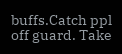buffs.Catch ppl off guard. Take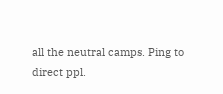all the neutral camps. Ping to direct ppl.